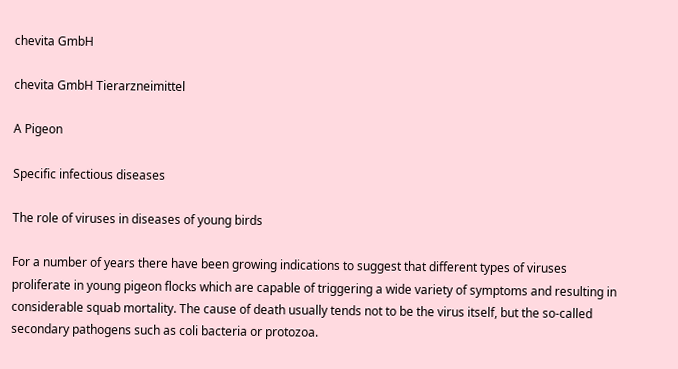chevita GmbH

chevita GmbH Tierarzneimittel

A Pigeon

Specific infectious diseases

The role of viruses in diseases of young birds

For a number of years there have been growing indications to suggest that different types of viruses proliferate in young pigeon flocks which are capable of triggering a wide variety of symptoms and resulting in considerable squab mortality. The cause of death usually tends not to be the virus itself, but the so-called secondary pathogens such as coli bacteria or protozoa.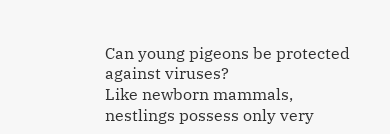Can young pigeons be protected against viruses?
Like newborn mammals, nestlings possess only very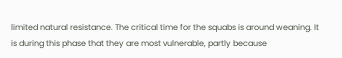limited natural resistance. The critical time for the squabs is around weaning. It is during this phase that they are most vulnerable, partly because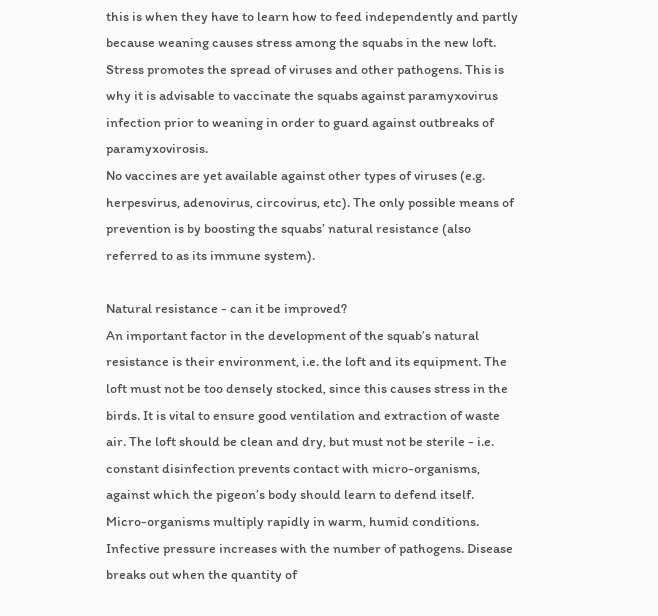this is when they have to learn how to feed independently and partly because weaning causes stress among the squabs in the new loft. Stress promotes the spread of viruses and other pathogens. This is why it is advisable to vaccinate the squabs against paramyxovirus infection prior to weaning in order to guard against outbreaks of paramyxovirosis.
No vaccines are yet available against other types of viruses (e.g. herpesvirus, adenovirus, circovirus, etc). The only possible means of prevention is by boosting the squabs’ natural resistance (also referred to as its immune system).

Natural resistance - can it be improved?
An important factor in the development of the squab’s natural resistance is their environment, i.e. the loft and its equipment. The loft must not be too densely stocked, since this causes stress in the birds. It is vital to ensure good ventilation and extraction of waste air. The loft should be clean and dry, but must not be sterile - i.e. constant disinfection prevents contact with micro-organisms, against which the pigeon’s body should learn to defend itself.
Micro-organisms multiply rapidly in warm, humid conditions. Infective pressure increases with the number of pathogens. Disease breaks out when the quantity of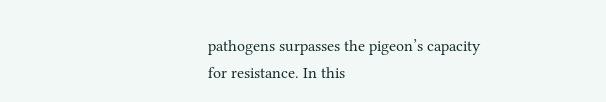pathogens surpasses the pigeon’s capacity for resistance. In this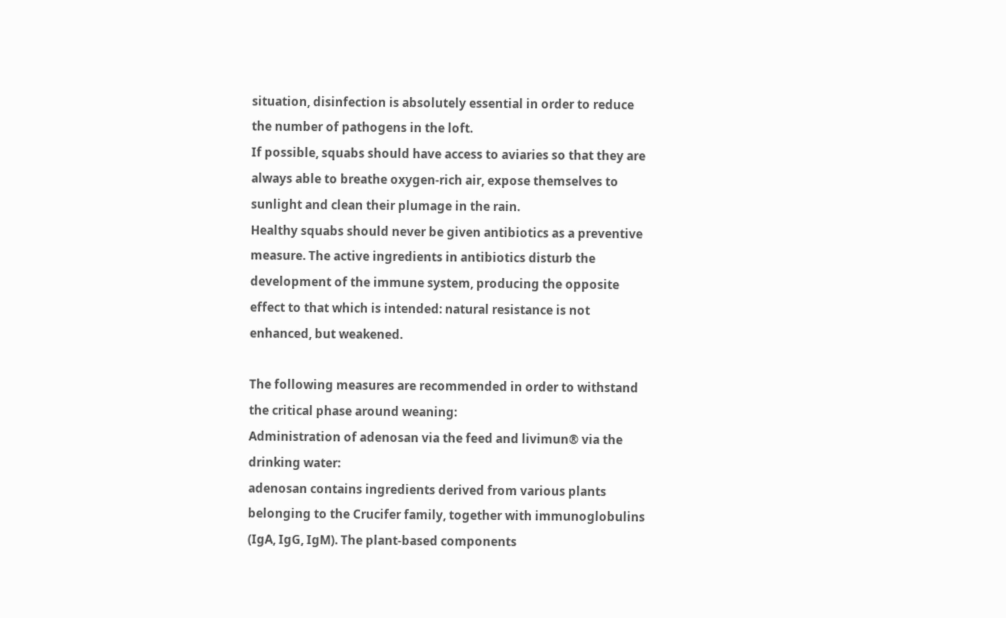situation, disinfection is absolutely essential in order to reduce the number of pathogens in the loft.
If possible, squabs should have access to aviaries so that they are always able to breathe oxygen-rich air, expose themselves to sunlight and clean their plumage in the rain.
Healthy squabs should never be given antibiotics as a preventive measure. The active ingredients in antibiotics disturb the development of the immune system, producing the opposite effect to that which is intended: natural resistance is not enhanced, but weakened.

The following measures are recommended in order to withstand the critical phase around weaning:
Administration of adenosan via the feed and livimun® via the drinking water:
adenosan contains ingredients derived from various plants belonging to the Crucifer family, together with immunoglobulins (IgA, IgG, IgM). The plant-based components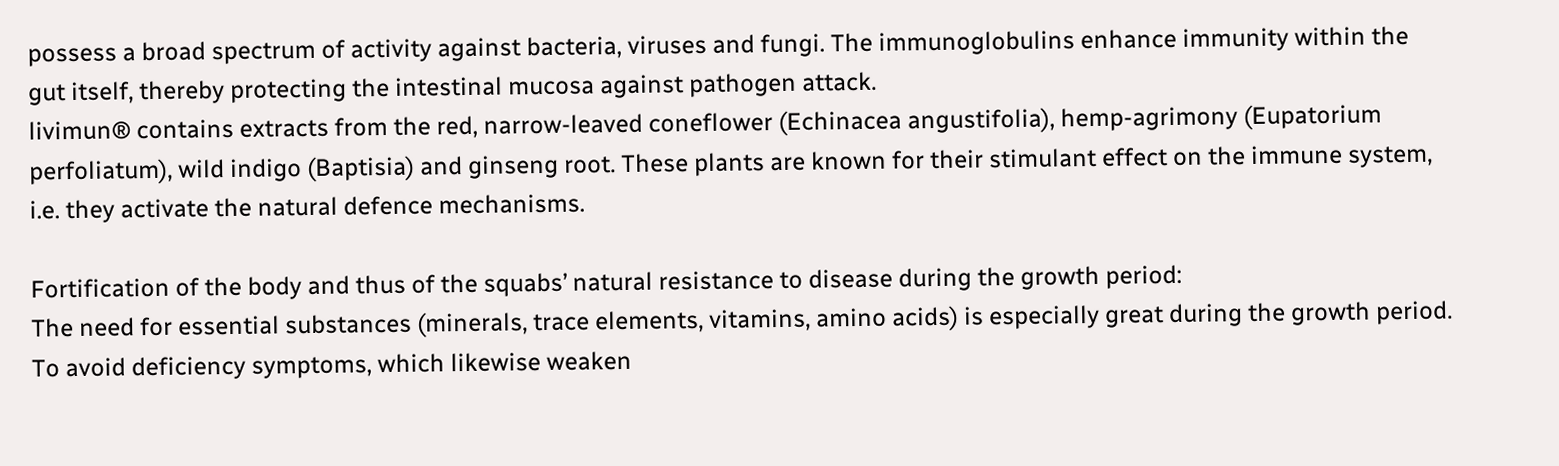possess a broad spectrum of activity against bacteria, viruses and fungi. The immunoglobulins enhance immunity within the gut itself, thereby protecting the intestinal mucosa against pathogen attack.
livimun® contains extracts from the red, narrow-leaved coneflower (Echinacea angustifolia), hemp-agrimony (Eupatorium perfoliatum), wild indigo (Baptisia) and ginseng root. These plants are known for their stimulant effect on the immune system, i.e. they activate the natural defence mechanisms.

Fortification of the body and thus of the squabs’ natural resistance to disease during the growth period:
The need for essential substances (minerals, trace elements, vitamins, amino acids) is especially great during the growth period. To avoid deficiency symptoms, which likewise weaken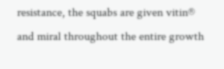resistance, the squabs are given vitin® and miral throughout the entire growth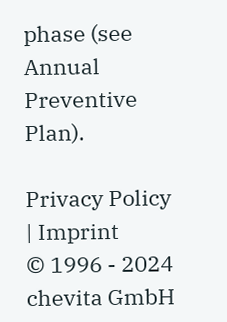phase (see Annual Preventive Plan).

Privacy Policy | Imprint
© 1996 - 2024 chevita GmbH